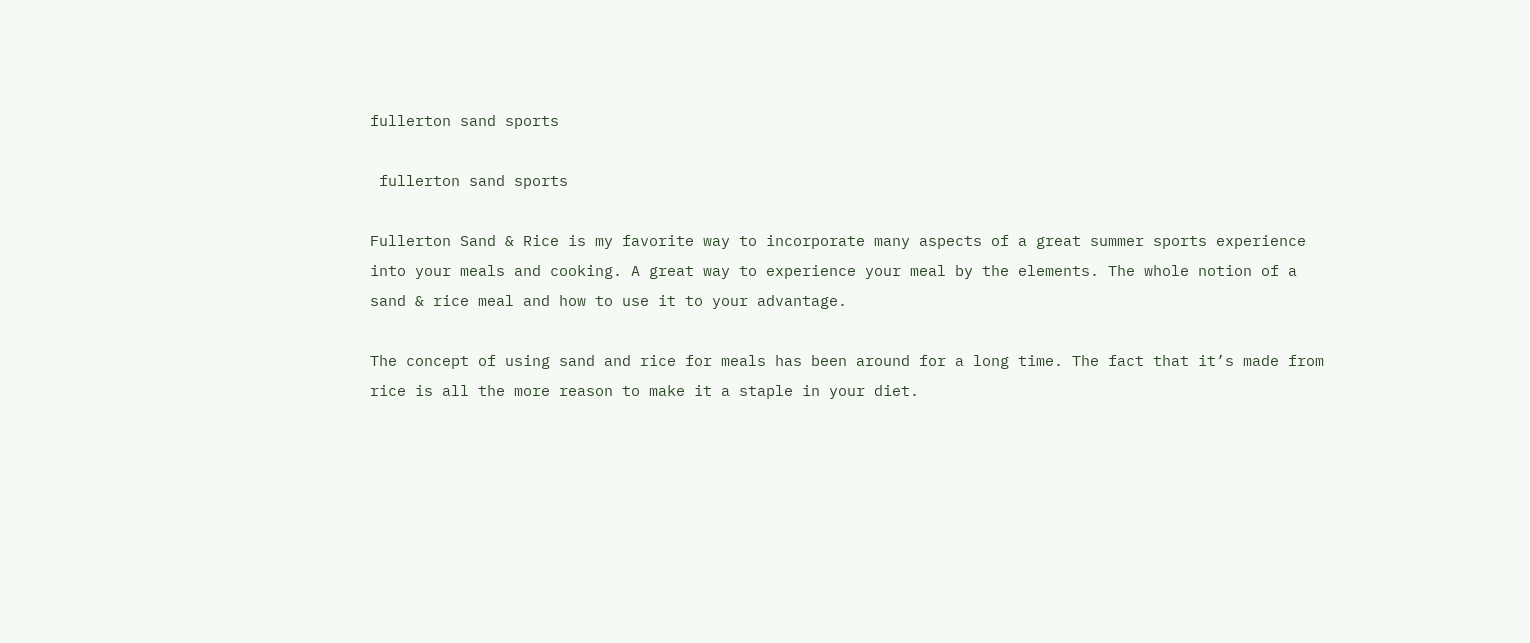fullerton sand sports

 fullerton sand sports

Fullerton Sand & Rice is my favorite way to incorporate many aspects of a great summer sports experience into your meals and cooking. A great way to experience your meal by the elements. The whole notion of a sand & rice meal and how to use it to your advantage.

The concept of using sand and rice for meals has been around for a long time. The fact that it’s made from rice is all the more reason to make it a staple in your diet.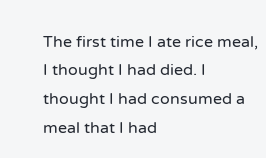The first time I ate rice meal, I thought I had died. I thought I had consumed a meal that I had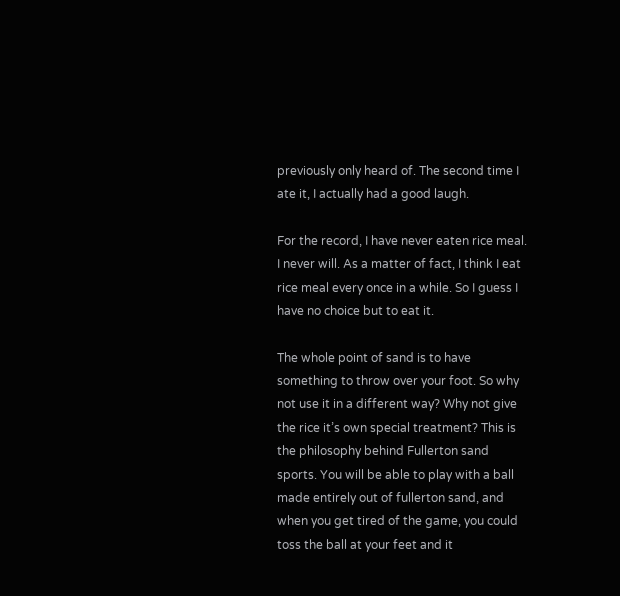previously only heard of. The second time I ate it, I actually had a good laugh.

For the record, I have never eaten rice meal. I never will. As a matter of fact, I think I eat rice meal every once in a while. So I guess I have no choice but to eat it.

The whole point of sand is to have something to throw over your foot. So why not use it in a different way? Why not give the rice it’s own special treatment? This is the philosophy behind Fullerton sand sports. You will be able to play with a ball made entirely out of fullerton sand, and when you get tired of the game, you could toss the ball at your feet and it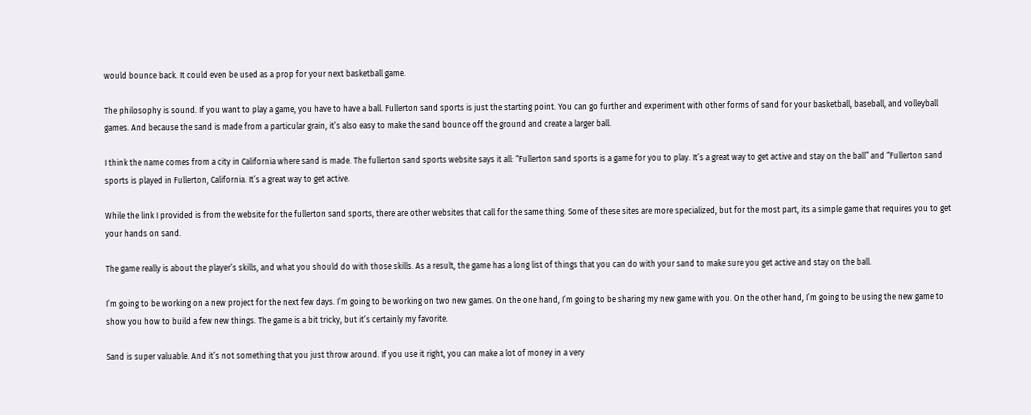would bounce back. It could even be used as a prop for your next basketball game.

The philosophy is sound. If you want to play a game, you have to have a ball. Fullerton sand sports is just the starting point. You can go further and experiment with other forms of sand for your basketball, baseball, and volleyball games. And because the sand is made from a particular grain, it’s also easy to make the sand bounce off the ground and create a larger ball.

I think the name comes from a city in California where sand is made. The fullerton sand sports website says it all: “Fullerton sand sports is a game for you to play. It’s a great way to get active and stay on the ball” and “Fullerton sand sports is played in Fullerton, California. It’s a great way to get active.

While the link I provided is from the website for the fullerton sand sports, there are other websites that call for the same thing. Some of these sites are more specialized, but for the most part, its a simple game that requires you to get your hands on sand.

The game really is about the player’s skills, and what you should do with those skills. As a result, the game has a long list of things that you can do with your sand to make sure you get active and stay on the ball.

I’m going to be working on a new project for the next few days. I’m going to be working on two new games. On the one hand, I’m going to be sharing my new game with you. On the other hand, I’m going to be using the new game to show you how to build a few new things. The game is a bit tricky, but it’s certainly my favorite.

Sand is super valuable. And it’s not something that you just throw around. If you use it right, you can make a lot of money in a very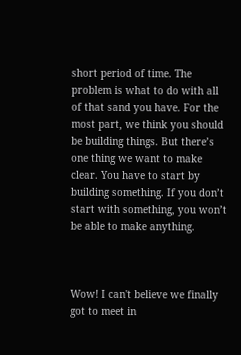short period of time. The problem is what to do with all of that sand you have. For the most part, we think you should be building things. But there’s one thing we want to make clear. You have to start by building something. If you don’t start with something, you won’t be able to make anything.



Wow! I can't believe we finally got to meet in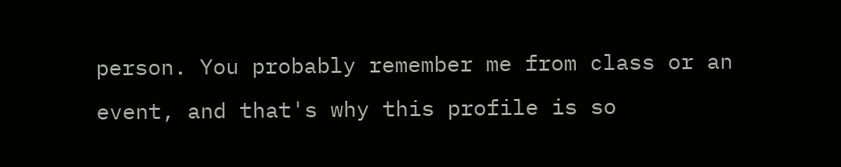person. You probably remember me from class or an event, and that's why this profile is so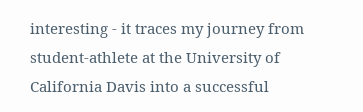interesting - it traces my journey from student-athlete at the University of California Davis into a successful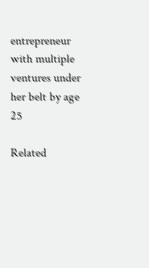entrepreneur with multiple ventures under her belt by age 25

Related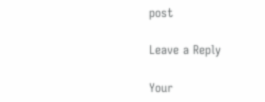post

Leave a Reply

Your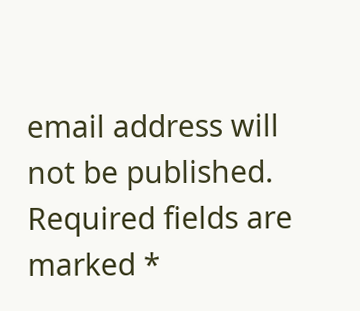email address will not be published. Required fields are marked *